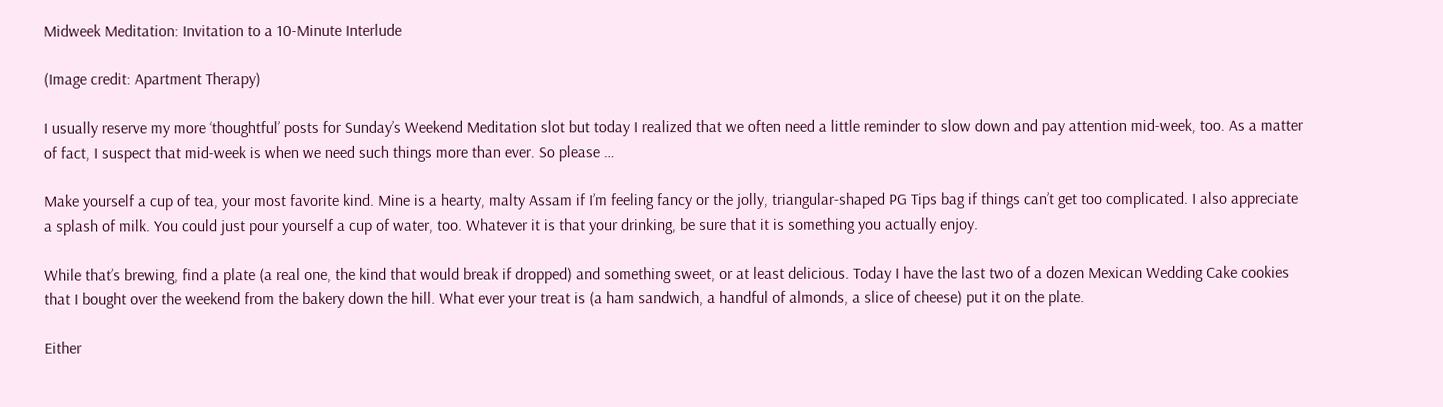Midweek Meditation: Invitation to a 10-Minute Interlude

(Image credit: Apartment Therapy)

I usually reserve my more ‘thoughtful’ posts for Sunday’s Weekend Meditation slot but today I realized that we often need a little reminder to slow down and pay attention mid-week, too. As a matter of fact, I suspect that mid-week is when we need such things more than ever. So please …

Make yourself a cup of tea, your most favorite kind. Mine is a hearty, malty Assam if I’m feeling fancy or the jolly, triangular-shaped PG Tips bag if things can’t get too complicated. I also appreciate a splash of milk. You could just pour yourself a cup of water, too. Whatever it is that your drinking, be sure that it is something you actually enjoy.

While that’s brewing, find a plate (a real one, the kind that would break if dropped) and something sweet, or at least delicious. Today I have the last two of a dozen Mexican Wedding Cake cookies that I bought over the weekend from the bakery down the hill. What ever your treat is (a ham sandwich, a handful of almonds, a slice of cheese) put it on the plate.

Either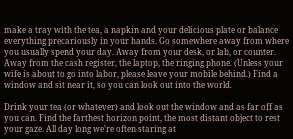make a tray with the tea, a napkin and your delicious plate or balance everything precariously in your hands. Go somewhere away from where you usually spend your day. Away from your desk, or lab, or counter. Away from the cash register, the laptop, the ringing phone. (Unless your wife is about to go into labor, please leave your mobile behind.) Find a window and sit near it, so you can look out into the world.

Drink your tea (or whatever) and look out the window and as far off as you can. Find the farthest horizon point, the most distant object to rest your gaze. All day long we’re often staring at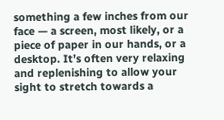something a few inches from our face — a screen, most likely, or a piece of paper in our hands, or a desktop. It’s often very relaxing and replenishing to allow your sight to stretch towards a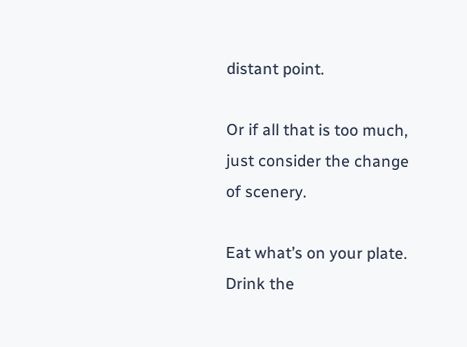distant point.

Or if all that is too much, just consider the change of scenery.

Eat what’s on your plate. Drink the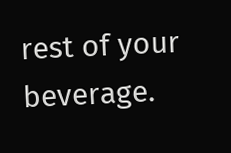rest of your beverage.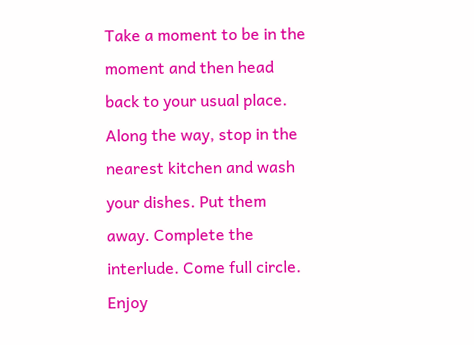Take a moment to be in the moment and then head back to your usual place. Along the way, stop in the nearest kitchen and wash your dishes. Put them away. Complete the interlude. Come full circle. Enjoy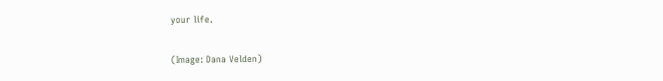your life.

(Image: Dana Velden)